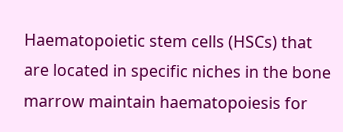Haematopoietic stem cells (HSCs) that are located in specific niches in the bone marrow maintain haematopoiesis for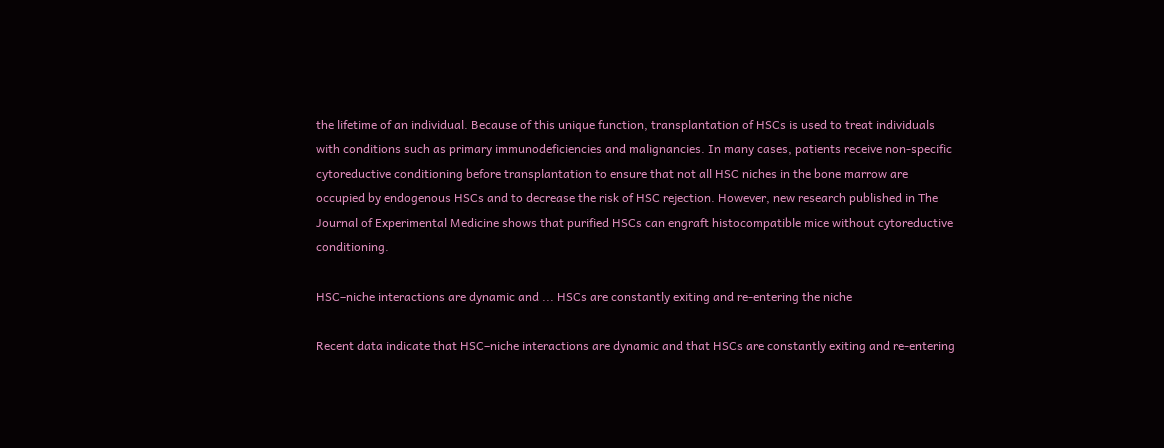the lifetime of an individual. Because of this unique function, transplantation of HSCs is used to treat individuals with conditions such as primary immunodeficiencies and malignancies. In many cases, patients receive non-specific cytoreductive conditioning before transplantation to ensure that not all HSC niches in the bone marrow are occupied by endogenous HSCs and to decrease the risk of HSC rejection. However, new research published in The Journal of Experimental Medicine shows that purified HSCs can engraft histocompatible mice without cytoreductive conditioning.

HSC–niche interactions are dynamic and ... HSCs are constantly exiting and re-entering the niche

Recent data indicate that HSC–niche interactions are dynamic and that HSCs are constantly exiting and re-entering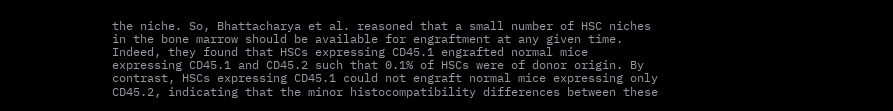the niche. So, Bhattacharya et al. reasoned that a small number of HSC niches in the bone marrow should be available for engraftment at any given time. Indeed, they found that HSCs expressing CD45.1 engrafted normal mice expressing CD45.1 and CD45.2 such that 0.1% of HSCs were of donor origin. By contrast, HSCs expressing CD45.1 could not engraft normal mice expressing only CD45.2, indicating that the minor histocompatibility differences between these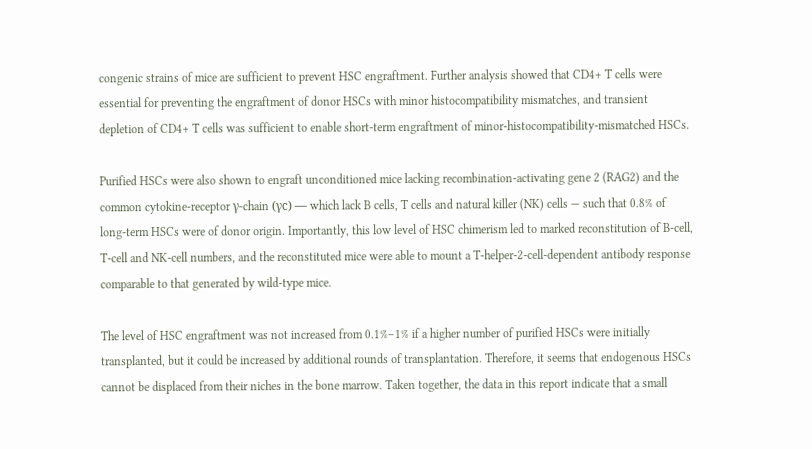congenic strains of mice are sufficient to prevent HSC engraftment. Further analysis showed that CD4+ T cells were essential for preventing the engraftment of donor HSCs with minor histocompatibility mismatches, and transient depletion of CD4+ T cells was sufficient to enable short-term engraftment of minor-histocompatibility-mismatched HSCs.

Purified HSCs were also shown to engraft unconditioned mice lacking recombination-activating gene 2 (RAG2) and the common cytokine-receptor γ-chain (γc) — which lack B cells, T cells and natural killer (NK) cells — such that 0.8% of long-term HSCs were of donor origin. Importantly, this low level of HSC chimerism led to marked reconstitution of B-cell, T-cell and NK-cell numbers, and the reconstituted mice were able to mount a T-helper-2-cell-dependent antibody response comparable to that generated by wild-type mice.

The level of HSC engraftment was not increased from 0.1%–1% if a higher number of purified HSCs were initially transplanted, but it could be increased by additional rounds of transplantation. Therefore, it seems that endogenous HSCs cannot be displaced from their niches in the bone marrow. Taken together, the data in this report indicate that a small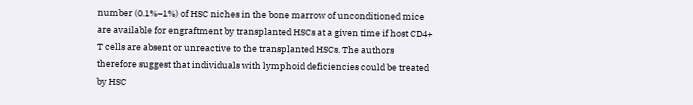number (0.1%–1%) of HSC niches in the bone marrow of unconditioned mice are available for engraftment by transplanted HSCs at a given time if host CD4+ T cells are absent or unreactive to the transplanted HSCs. The authors therefore suggest that individuals with lymphoid deficiencies could be treated by HSC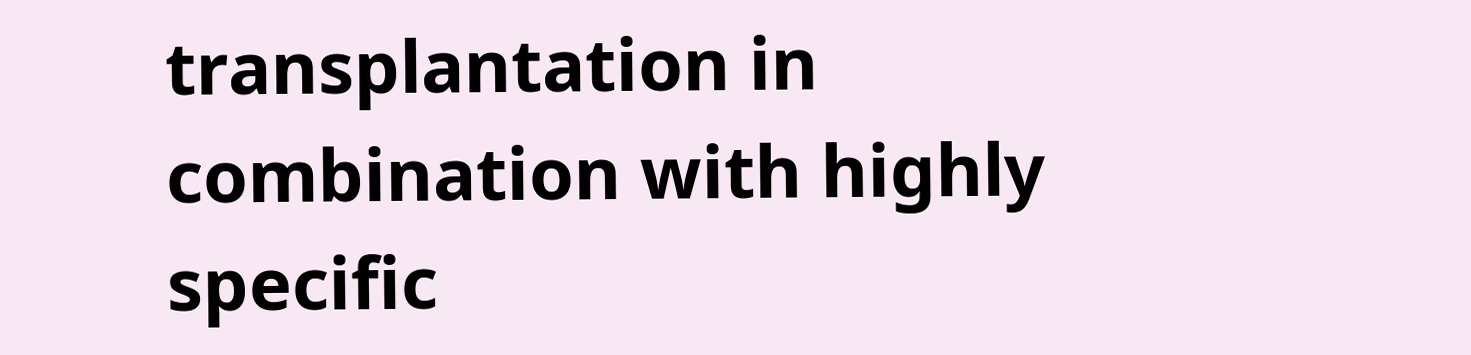transplantation in combination with highly specific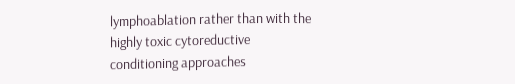lymphoablation rather than with the highly toxic cytoreductive conditioning approaches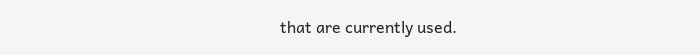that are currently used.